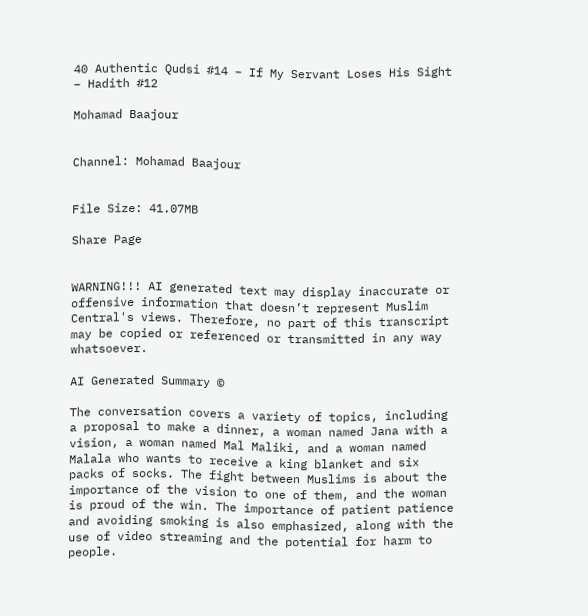40 Authentic Qudsi #14 – If My Servant Loses His Sight – Hadith #12

Mohamad Baajour


Channel: Mohamad Baajour


File Size: 41.07MB

Share Page


WARNING!!! AI generated text may display inaccurate or offensive information that doesn’t represent Muslim Central's views. Therefore, no part of this transcript may be copied or referenced or transmitted in any way whatsoever.

AI Generated Summary ©

The conversation covers a variety of topics, including a proposal to make a dinner, a woman named Jana with a vision, a woman named Mal Maliki, and a woman named Malala who wants to receive a king blanket and six packs of socks. The fight between Muslims is about the importance of the vision to one of them, and the woman is proud of the win. The importance of patient patience and avoiding smoking is also emphasized, along with the use of video streaming and the potential for harm to people.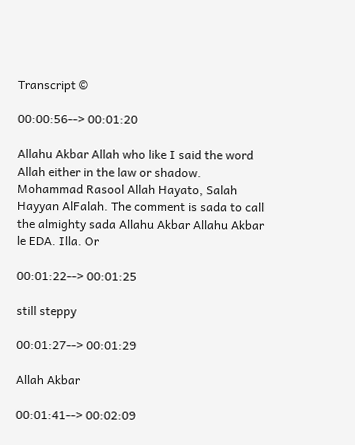Transcript ©

00:00:56--> 00:01:20

Allahu Akbar Allah who like I said the word Allah either in the law or shadow. Mohammad Rasool Allah Hayato, Salah Hayyan AlFalah. The comment is sada to call the almighty sada Allahu Akbar Allahu Akbar le EDA. Illa. Or

00:01:22--> 00:01:25

still steppy

00:01:27--> 00:01:29

Allah Akbar

00:01:41--> 00:02:09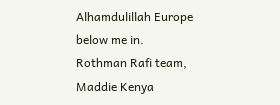Alhamdulillah Europe below me in. Rothman Rafi team, Maddie Kenya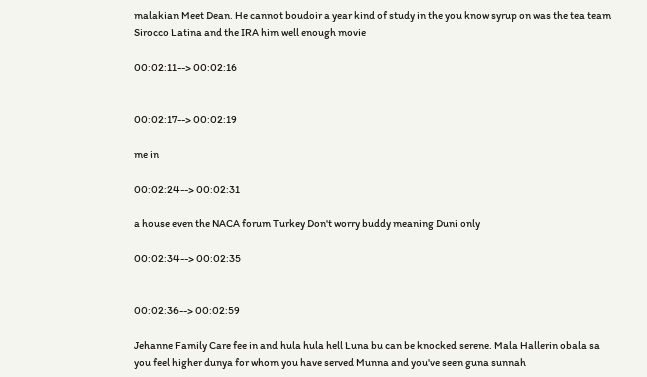malakian Meet Dean. He cannot boudoir a year kind of study in the you know syrup on was the tea team Sirocco Latina and the IRA him well enough movie

00:02:11--> 00:02:16


00:02:17--> 00:02:19

me in

00:02:24--> 00:02:31

a house even the NACA forum Turkey Don't worry buddy meaning Duni only

00:02:34--> 00:02:35


00:02:36--> 00:02:59

Jehanne Family Care fee in and hula hula hell Luna bu can be knocked serene. Mala Hallerin obala sa you feel higher dunya for whom you have served Munna and you've seen guna sunnah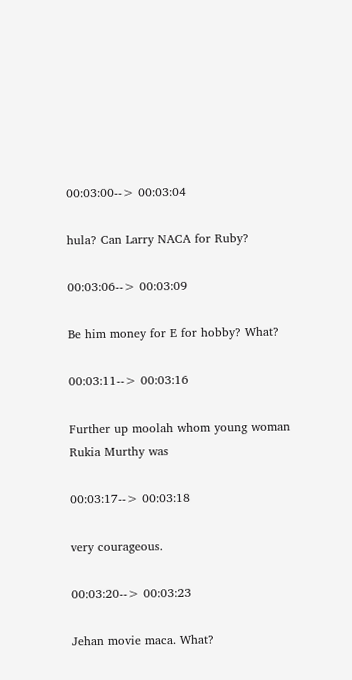00:03:00--> 00:03:04

hula? Can Larry NACA for Ruby?

00:03:06--> 00:03:09

Be him money for E for hobby? What?

00:03:11--> 00:03:16

Further up moolah whom young woman Rukia Murthy was

00:03:17--> 00:03:18

very courageous.

00:03:20--> 00:03:23

Jehan movie maca. What?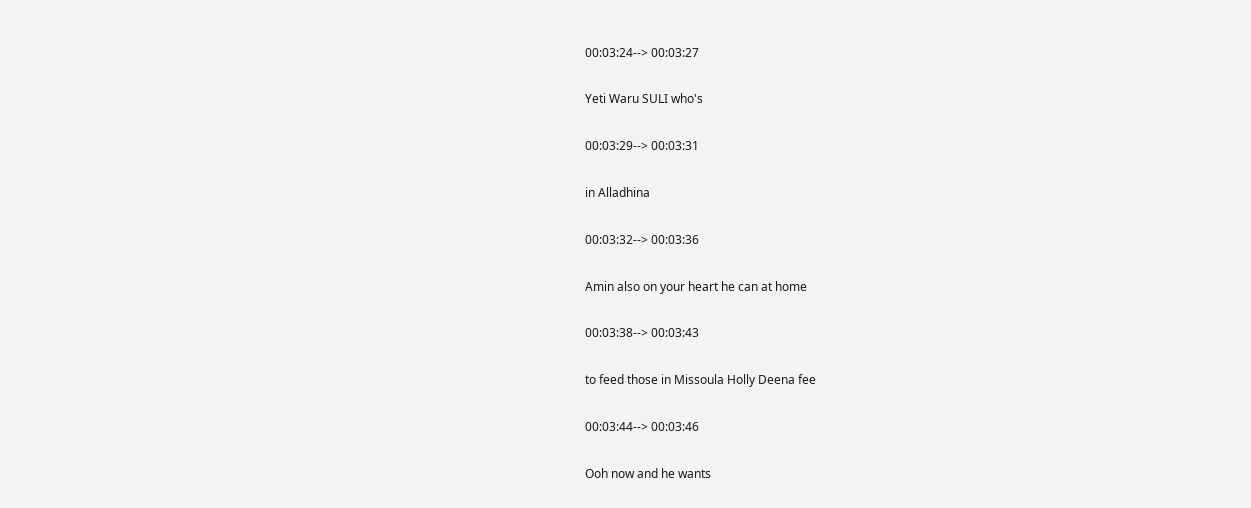00:03:24--> 00:03:27

Yeti Waru SULI who's

00:03:29--> 00:03:31

in Alladhina

00:03:32--> 00:03:36

Amin also on your heart he can at home

00:03:38--> 00:03:43

to feed those in Missoula Holly Deena fee

00:03:44--> 00:03:46

Ooh now and he wants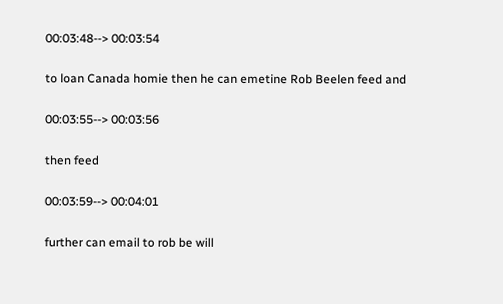00:03:48--> 00:03:54

to loan Canada homie then he can emetine Rob Beelen feed and

00:03:55--> 00:03:56

then feed

00:03:59--> 00:04:01

further can email to rob be will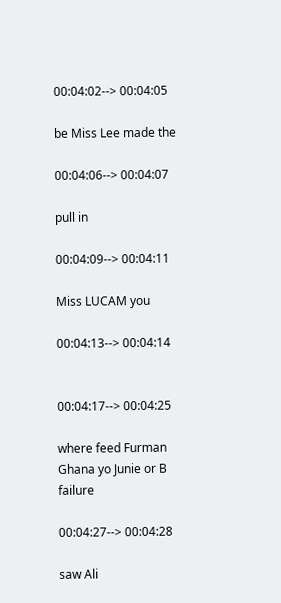00:04:02--> 00:04:05

be Miss Lee made the

00:04:06--> 00:04:07

pull in

00:04:09--> 00:04:11

Miss LUCAM you

00:04:13--> 00:04:14


00:04:17--> 00:04:25

where feed Furman Ghana yo Junie or B failure

00:04:27--> 00:04:28

saw Ali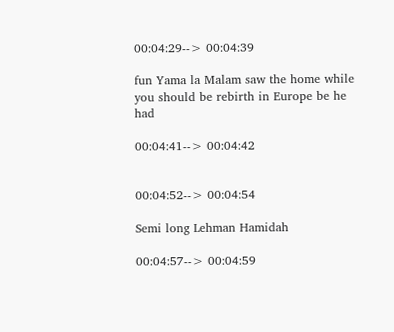00:04:29--> 00:04:39

fun Yama la Malam saw the home while you should be rebirth in Europe be he had

00:04:41--> 00:04:42


00:04:52--> 00:04:54

Semi long Lehman Hamidah

00:04:57--> 00:04:59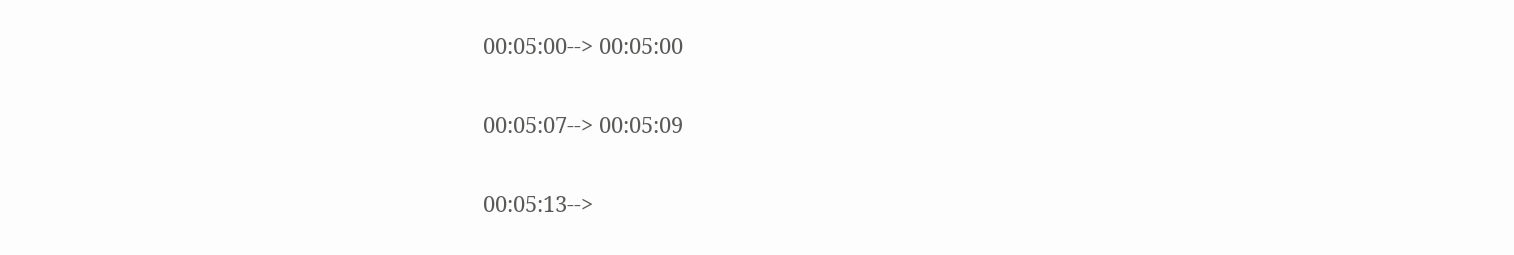00:05:00--> 00:05:00


00:05:07--> 00:05:09


00:05:13-->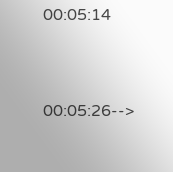00:05:14


00:05:26-->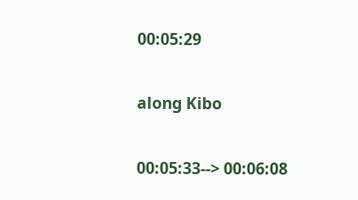00:05:29

along Kibo

00:05:33--> 00:06:08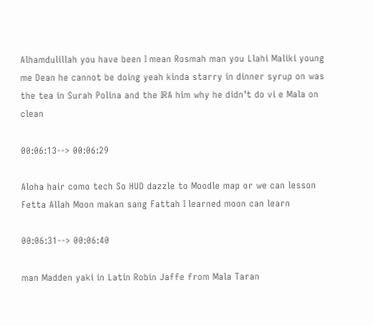Alhamdulillah you have been I mean Rosmah man you Llahi Maliki young me Dean he cannot be doing yeah kinda starry in dinner syrup on was the tea in Surah Polina and the IRA him why he didn't do vi e Mala on clean

00:06:13--> 00:06:29

Aloha hair como tech So HUD dazzle to Moodle map or we can lesson Fetta Allah Moon makan sang Fattah I learned moon can learn

00:06:31--> 00:06:40

man Madden yaki in Latin Robin Jaffe from Mala Taran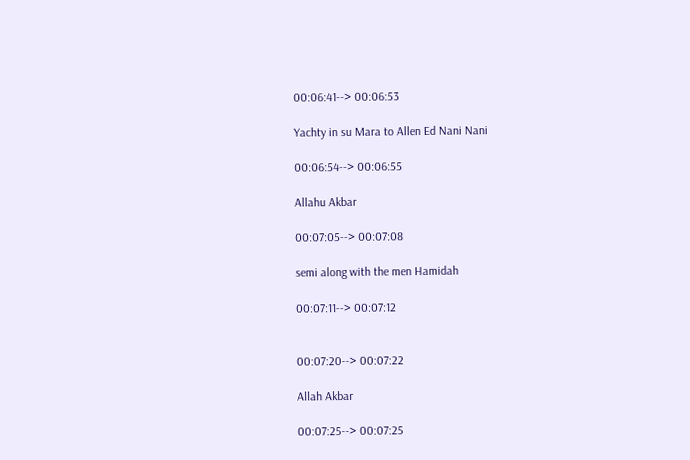00:06:41--> 00:06:53

Yachty in su Mara to Allen Ed Nani Nani

00:06:54--> 00:06:55

Allahu Akbar

00:07:05--> 00:07:08

semi along with the men Hamidah

00:07:11--> 00:07:12


00:07:20--> 00:07:22

Allah Akbar

00:07:25--> 00:07:25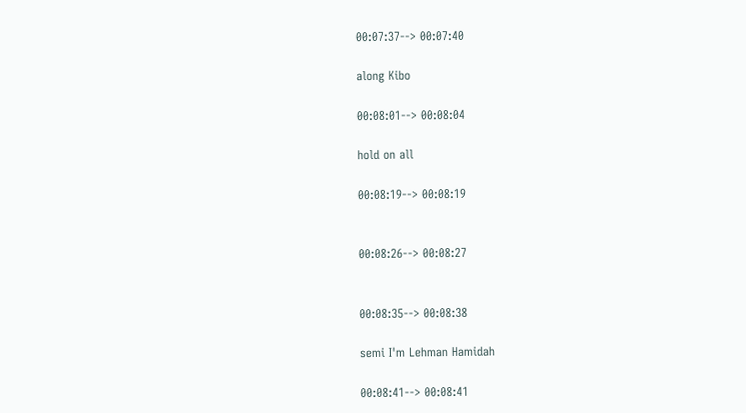00:07:37--> 00:07:40

along Kibo

00:08:01--> 00:08:04

hold on all

00:08:19--> 00:08:19


00:08:26--> 00:08:27


00:08:35--> 00:08:38

semi I'm Lehman Hamidah

00:08:41--> 00:08:41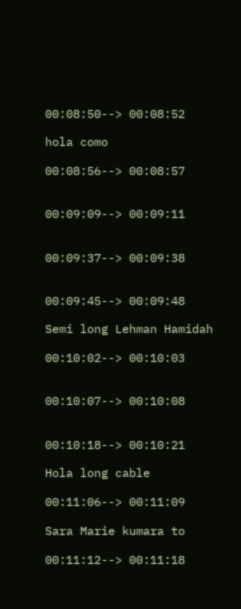00:08:50--> 00:08:52

hola como

00:08:56--> 00:08:57


00:09:09--> 00:09:11


00:09:37--> 00:09:38


00:09:45--> 00:09:48

Semi long Lehman Hamidah

00:10:02--> 00:10:03


00:10:07--> 00:10:08


00:10:18--> 00:10:21

Hola long cable

00:11:06--> 00:11:09

Sara Marie kumara to

00:11:12--> 00:11:18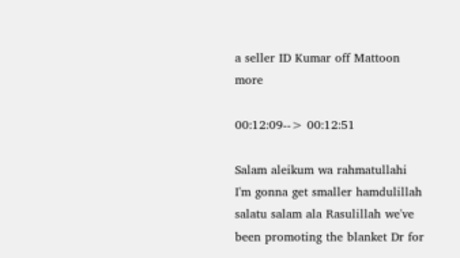a seller ID Kumar off Mattoon more

00:12:09--> 00:12:51

Salam aleikum wa rahmatullahi I'm gonna get smaller hamdulillah salatu salam ala Rasulillah we've been promoting the blanket Dr for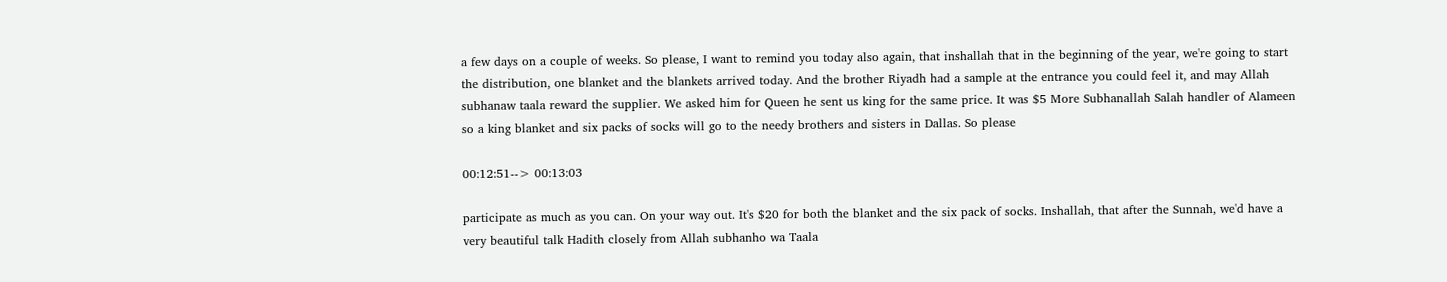a few days on a couple of weeks. So please, I want to remind you today also again, that inshallah that in the beginning of the year, we're going to start the distribution, one blanket and the blankets arrived today. And the brother Riyadh had a sample at the entrance you could feel it, and may Allah subhanaw taala reward the supplier. We asked him for Queen he sent us king for the same price. It was $5 More Subhanallah Salah handler of Alameen so a king blanket and six packs of socks will go to the needy brothers and sisters in Dallas. So please

00:12:51--> 00:13:03

participate as much as you can. On your way out. It's $20 for both the blanket and the six pack of socks. Inshallah, that after the Sunnah, we'd have a very beautiful talk Hadith closely from Allah subhanho wa Taala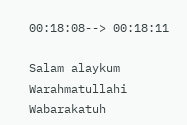00:18:08--> 00:18:11

Salam alaykum Warahmatullahi Wabarakatuh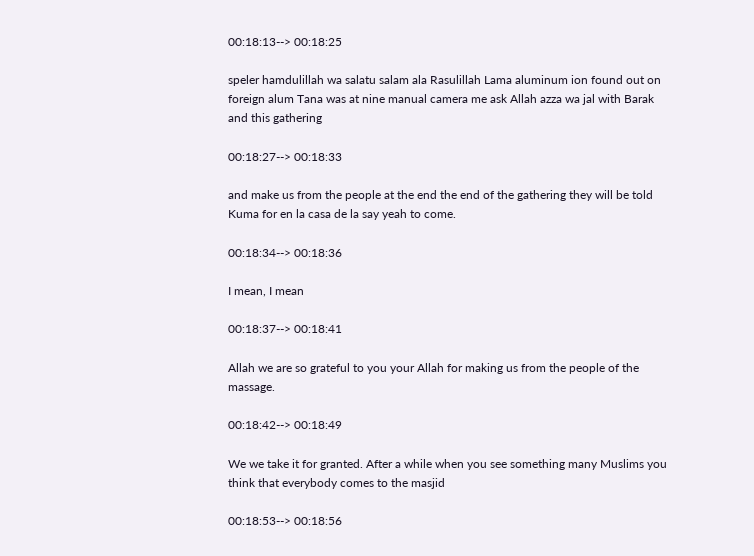00:18:13--> 00:18:25

speler hamdulillah wa salatu salam ala Rasulillah Lama aluminum ion found out on foreign alum Tana was at nine manual camera me ask Allah azza wa jal with Barak and this gathering

00:18:27--> 00:18:33

and make us from the people at the end the end of the gathering they will be told Kuma for en la casa de la say yeah to come.

00:18:34--> 00:18:36

I mean, I mean

00:18:37--> 00:18:41

Allah we are so grateful to you your Allah for making us from the people of the massage.

00:18:42--> 00:18:49

We we take it for granted. After a while when you see something many Muslims you think that everybody comes to the masjid

00:18:53--> 00:18:56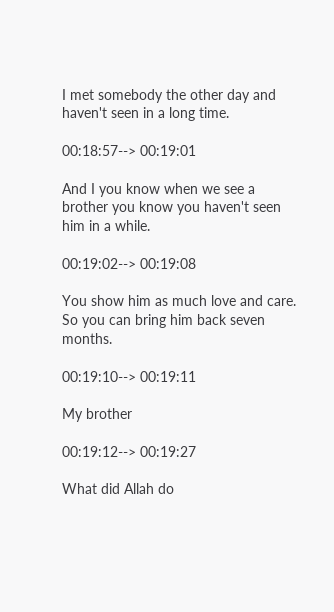I met somebody the other day and haven't seen in a long time.

00:18:57--> 00:19:01

And I you know when we see a brother you know you haven't seen him in a while.

00:19:02--> 00:19:08

You show him as much love and care. So you can bring him back seven months.

00:19:10--> 00:19:11

My brother

00:19:12--> 00:19:27

What did Allah do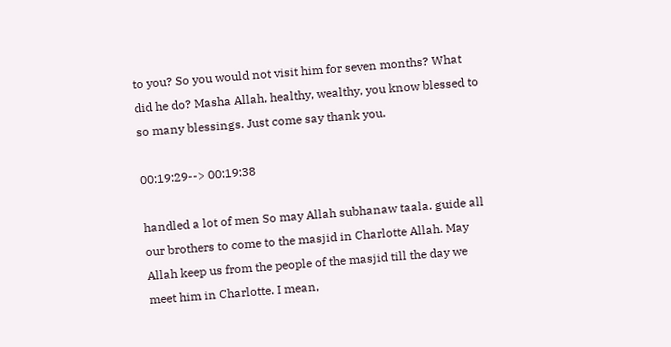to you? So you would not visit him for seven months? What did he do? Masha Allah, healthy, wealthy, you know blessed to so many blessings. Just come say thank you.

00:19:29--> 00:19:38

handled a lot of men So may Allah subhanaw taala. guide all our brothers to come to the masjid in Charlotte Allah. May Allah keep us from the people of the masjid till the day we meet him in Charlotte. I mean,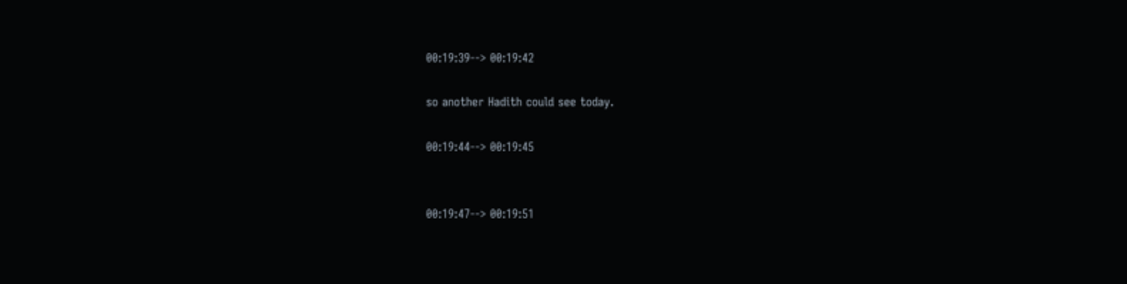00:19:39--> 00:19:42

so another Hadith could see today.

00:19:44--> 00:19:45


00:19:47--> 00:19:51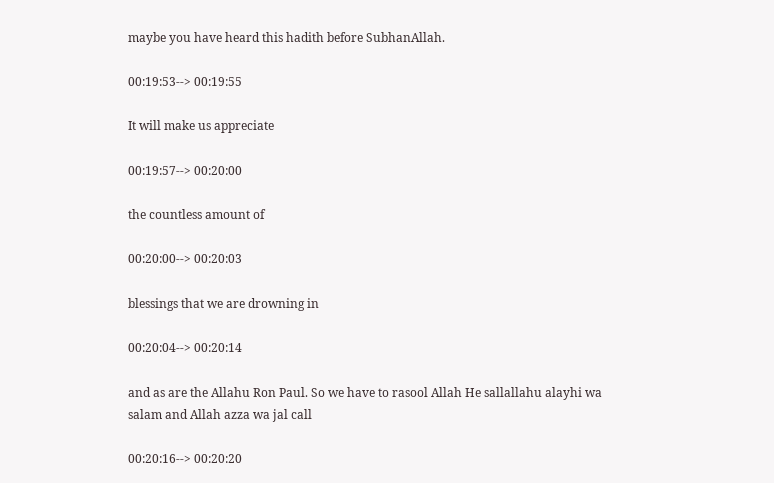maybe you have heard this hadith before SubhanAllah.

00:19:53--> 00:19:55

It will make us appreciate

00:19:57--> 00:20:00

the countless amount of

00:20:00--> 00:20:03

blessings that we are drowning in

00:20:04--> 00:20:14

and as are the Allahu Ron Paul. So we have to rasool Allah He sallallahu alayhi wa salam and Allah azza wa jal call

00:20:16--> 00:20:20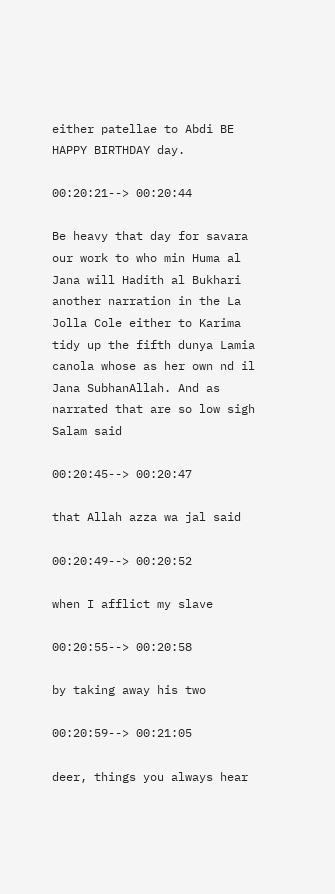either patellae to Abdi BE HAPPY BIRTHDAY day.

00:20:21--> 00:20:44

Be heavy that day for savara our work to who min Huma al Jana will Hadith al Bukhari another narration in the La Jolla Cole either to Karima tidy up the fifth dunya Lamia canola whose as her own nd il Jana SubhanAllah. And as narrated that are so low sigh Salam said

00:20:45--> 00:20:47

that Allah azza wa jal said

00:20:49--> 00:20:52

when I afflict my slave

00:20:55--> 00:20:58

by taking away his two

00:20:59--> 00:21:05

deer, things you always hear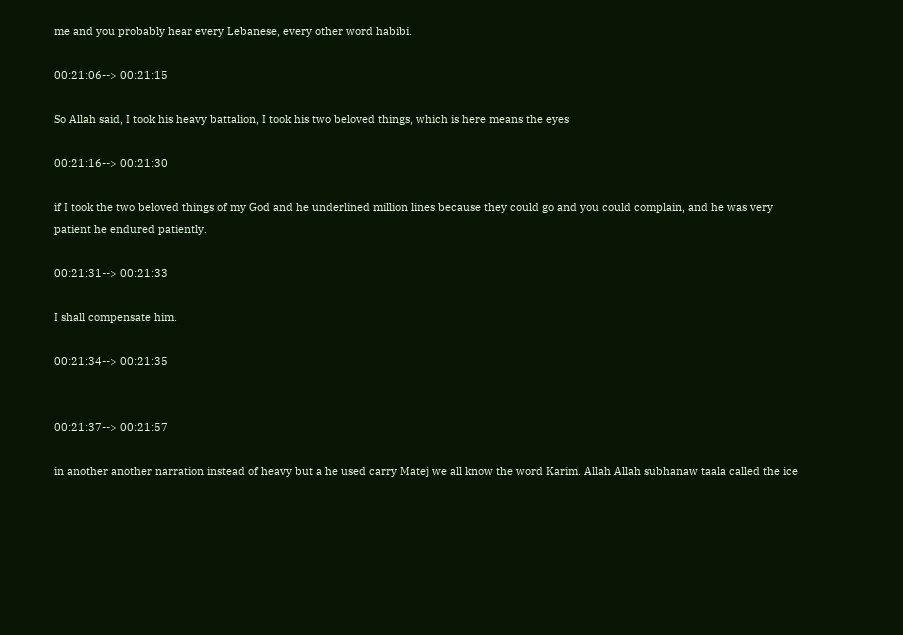me and you probably hear every Lebanese, every other word habibi.

00:21:06--> 00:21:15

So Allah said, I took his heavy battalion, I took his two beloved things, which is here means the eyes

00:21:16--> 00:21:30

if I took the two beloved things of my God and he underlined million lines because they could go and you could complain, and he was very patient he endured patiently.

00:21:31--> 00:21:33

I shall compensate him.

00:21:34--> 00:21:35


00:21:37--> 00:21:57

in another another narration instead of heavy but a he used carry Matej we all know the word Karim. Allah Allah subhanaw taala called the ice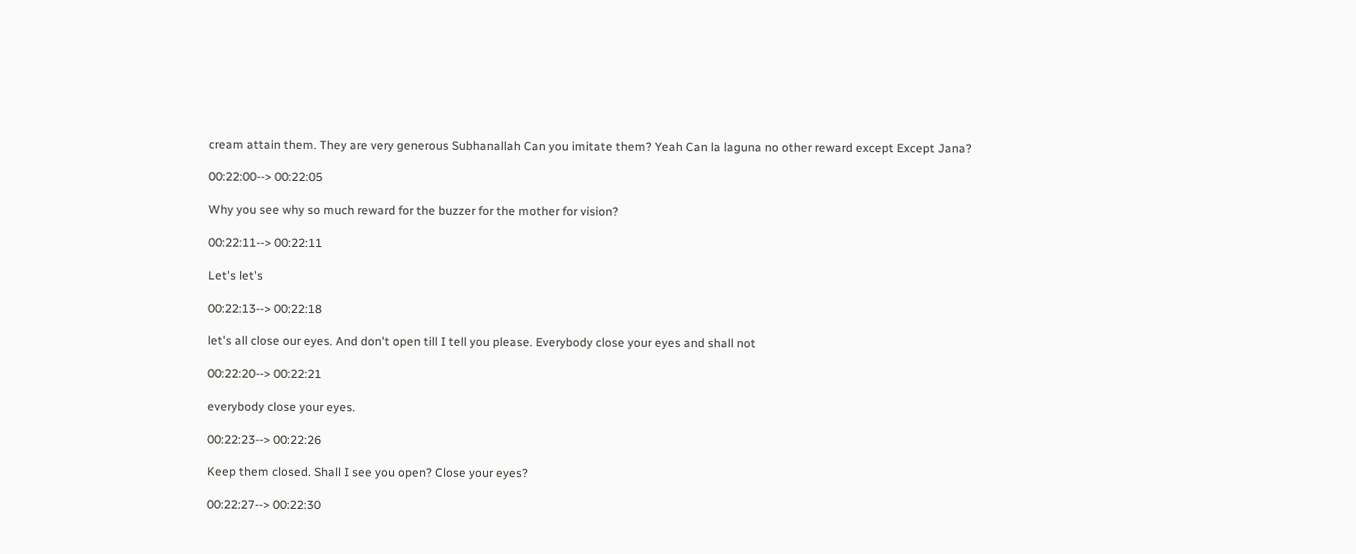cream attain them. They are very generous Subhanallah Can you imitate them? Yeah Can la laguna no other reward except Except Jana?

00:22:00--> 00:22:05

Why you see why so much reward for the buzzer for the mother for vision?

00:22:11--> 00:22:11

Let's let's

00:22:13--> 00:22:18

let's all close our eyes. And don't open till I tell you please. Everybody close your eyes and shall not

00:22:20--> 00:22:21

everybody close your eyes.

00:22:23--> 00:22:26

Keep them closed. Shall I see you open? Close your eyes?

00:22:27--> 00:22:30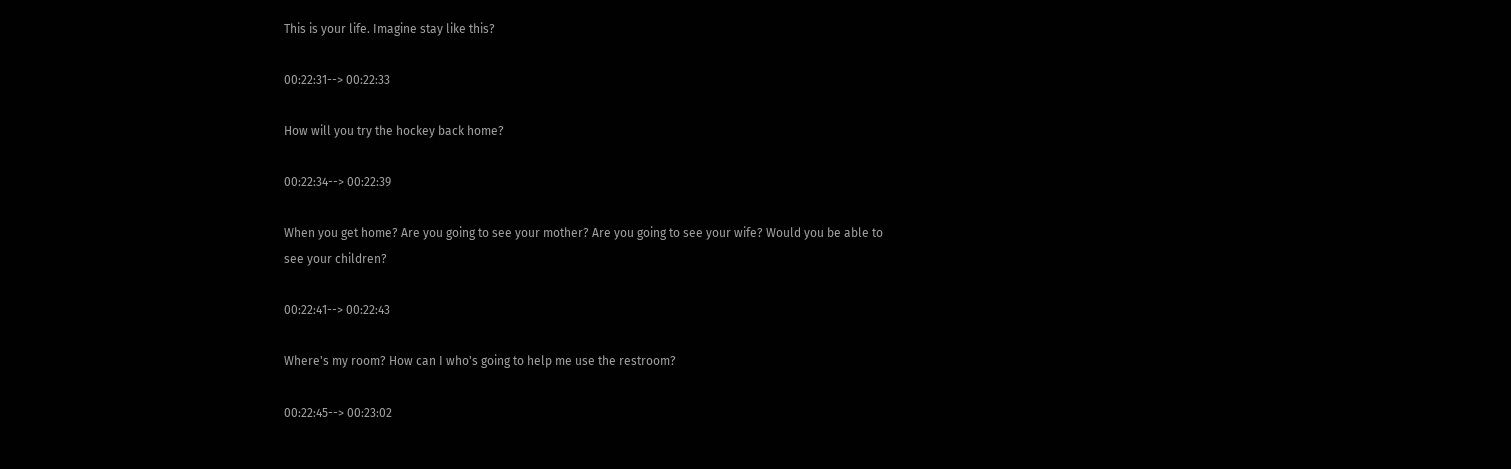This is your life. Imagine stay like this?

00:22:31--> 00:22:33

How will you try the hockey back home?

00:22:34--> 00:22:39

When you get home? Are you going to see your mother? Are you going to see your wife? Would you be able to see your children?

00:22:41--> 00:22:43

Where's my room? How can I who's going to help me use the restroom?

00:22:45--> 00:23:02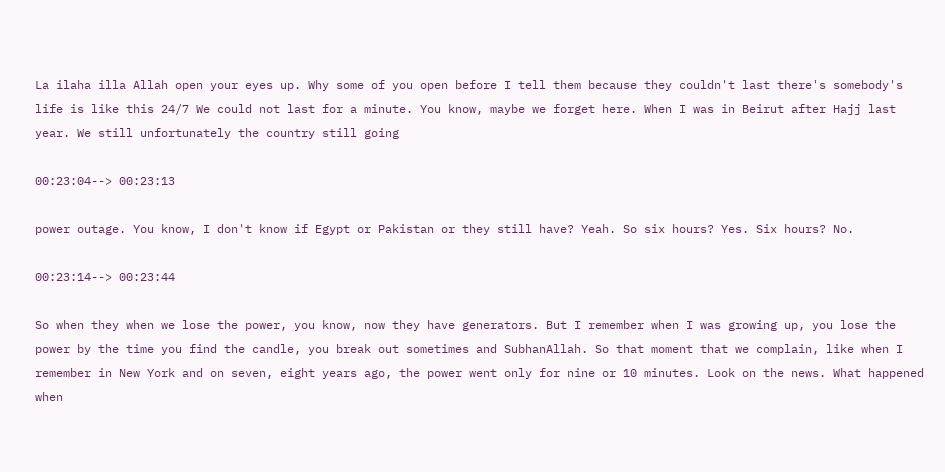La ilaha illa Allah open your eyes up. Why some of you open before I tell them because they couldn't last there's somebody's life is like this 24/7 We could not last for a minute. You know, maybe we forget here. When I was in Beirut after Hajj last year. We still unfortunately the country still going

00:23:04--> 00:23:13

power outage. You know, I don't know if Egypt or Pakistan or they still have? Yeah. So six hours? Yes. Six hours? No.

00:23:14--> 00:23:44

So when they when we lose the power, you know, now they have generators. But I remember when I was growing up, you lose the power by the time you find the candle, you break out sometimes and SubhanAllah. So that moment that we complain, like when I remember in New York and on seven, eight years ago, the power went only for nine or 10 minutes. Look on the news. What happened when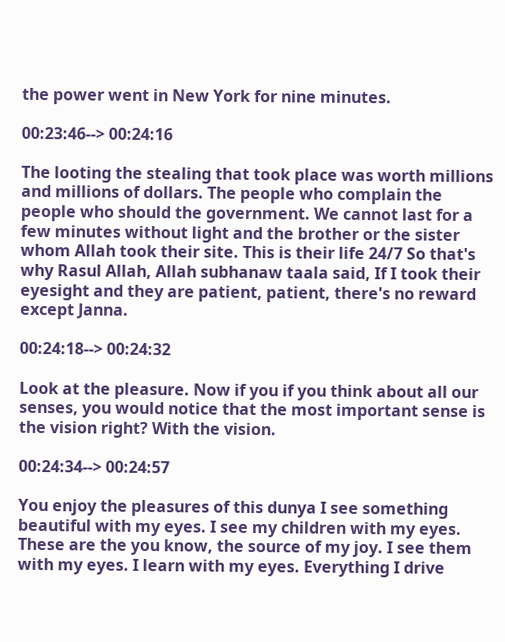the power went in New York for nine minutes.

00:23:46--> 00:24:16

The looting the stealing that took place was worth millions and millions of dollars. The people who complain the people who should the government. We cannot last for a few minutes without light and the brother or the sister whom Allah took their site. This is their life 24/7 So that's why Rasul Allah, Allah subhanaw taala said, If I took their eyesight and they are patient, patient, there's no reward except Janna.

00:24:18--> 00:24:32

Look at the pleasure. Now if you if you think about all our senses, you would notice that the most important sense is the vision right? With the vision.

00:24:34--> 00:24:57

You enjoy the pleasures of this dunya I see something beautiful with my eyes. I see my children with my eyes. These are the you know, the source of my joy. I see them with my eyes. I learn with my eyes. Everything I drive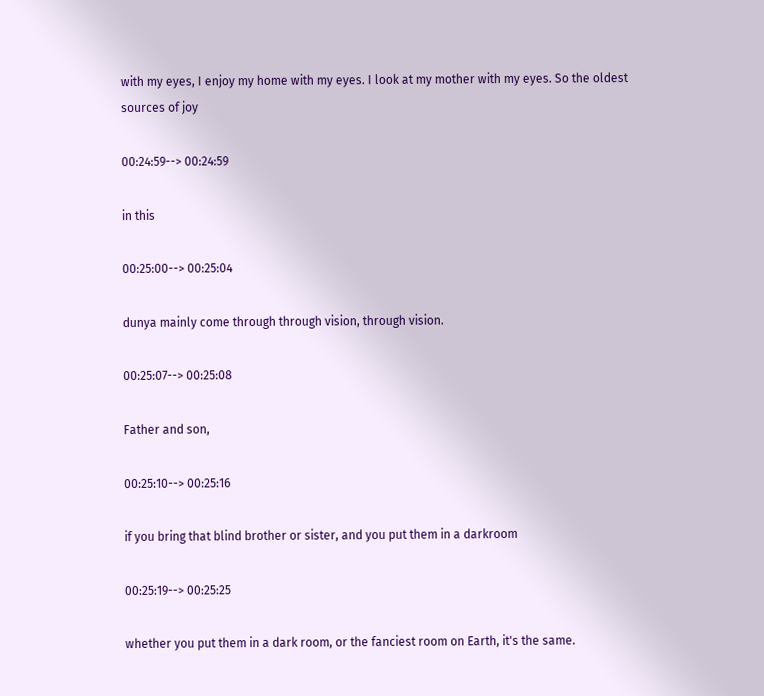with my eyes, I enjoy my home with my eyes. I look at my mother with my eyes. So the oldest sources of joy

00:24:59--> 00:24:59

in this

00:25:00--> 00:25:04

dunya mainly come through through vision, through vision.

00:25:07--> 00:25:08

Father and son,

00:25:10--> 00:25:16

if you bring that blind brother or sister, and you put them in a darkroom

00:25:19--> 00:25:25

whether you put them in a dark room, or the fanciest room on Earth, it's the same.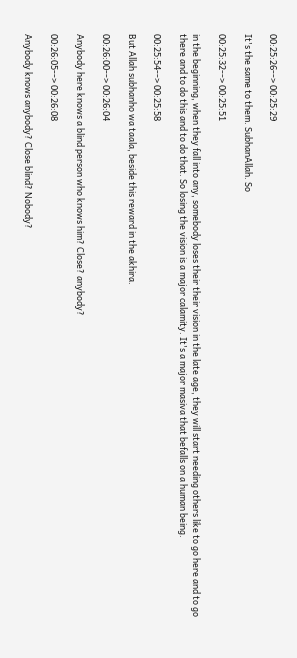00:25:26--> 00:25:29

It's the same to them. SubhanAllah. So

00:25:32--> 00:25:51

in the beginning, when they fall into any, somebody loses their their vision in the late age, they will start needing others like to go here and to go there and to do this and to do that. So losing the vision is a major calamity. It's a major masiva that befalls on a human being.

00:25:54--> 00:25:58

But Allah subhanho wa taala, beside this reward in the akhira.

00:26:00--> 00:26:04

Anybody here knows a blind person who knows him? Close? anybody?

00:26:05--> 00:26:08

Anybody knows anybody? Close blind? Nobody?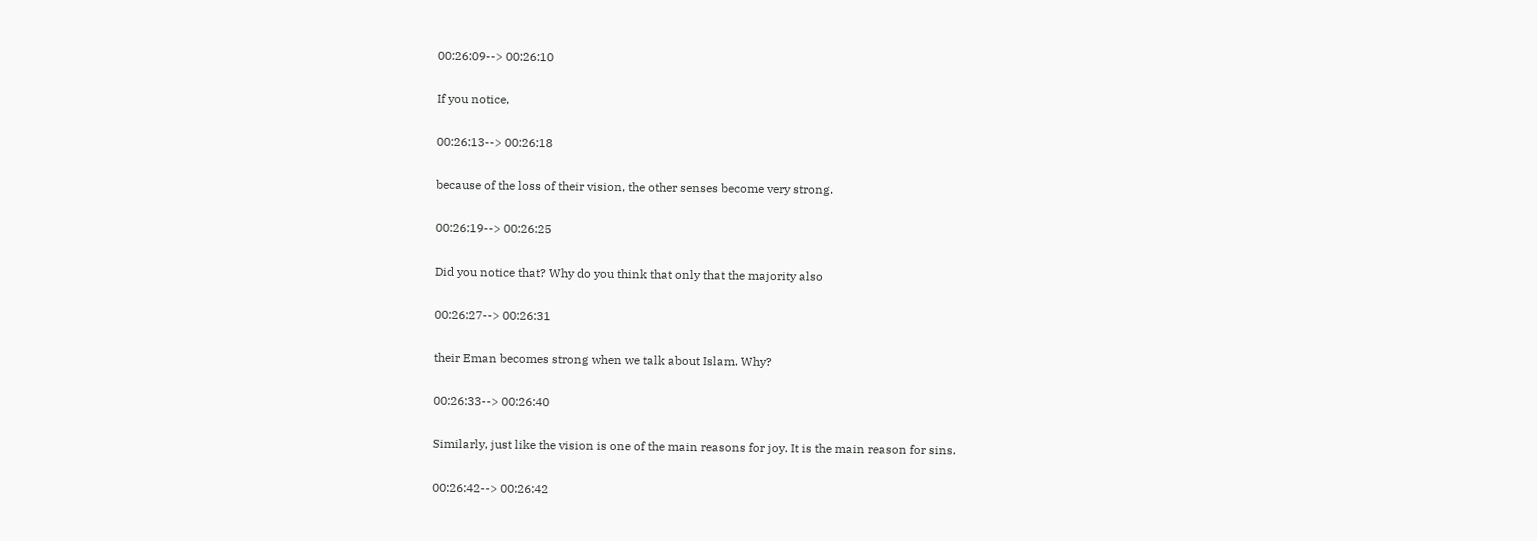00:26:09--> 00:26:10

If you notice,

00:26:13--> 00:26:18

because of the loss of their vision, the other senses become very strong.

00:26:19--> 00:26:25

Did you notice that? Why do you think that only that the majority also

00:26:27--> 00:26:31

their Eman becomes strong when we talk about Islam. Why?

00:26:33--> 00:26:40

Similarly, just like the vision is one of the main reasons for joy. It is the main reason for sins.

00:26:42--> 00:26:42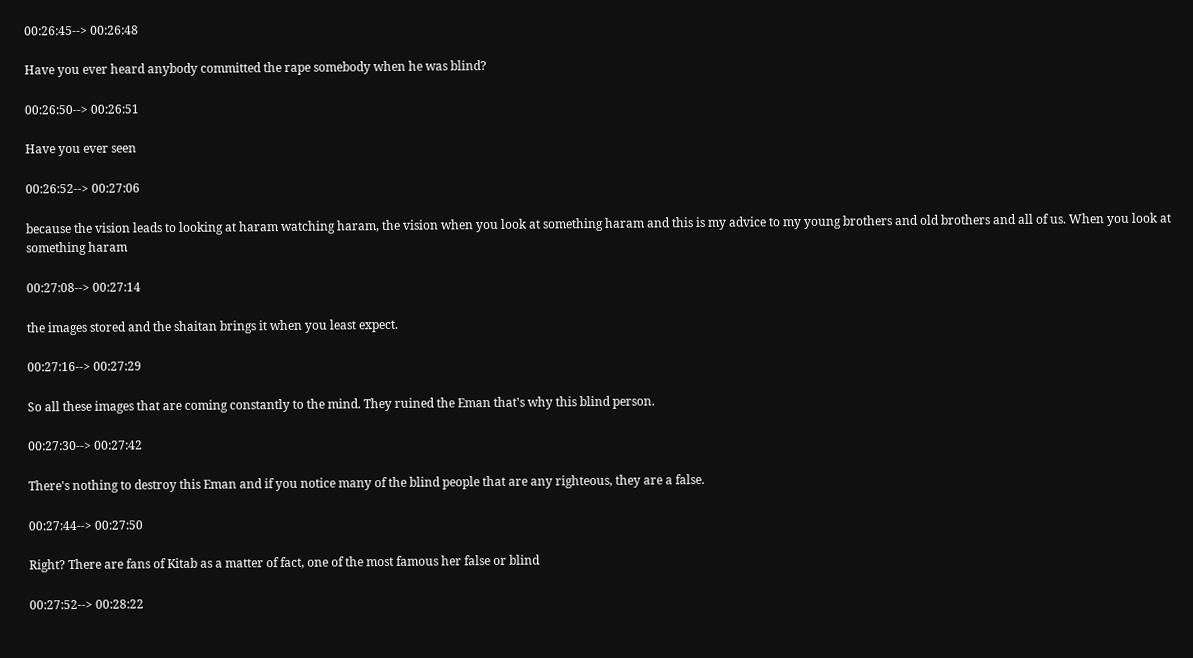00:26:45--> 00:26:48

Have you ever heard anybody committed the rape somebody when he was blind?

00:26:50--> 00:26:51

Have you ever seen

00:26:52--> 00:27:06

because the vision leads to looking at haram watching haram, the vision when you look at something haram and this is my advice to my young brothers and old brothers and all of us. When you look at something haram

00:27:08--> 00:27:14

the images stored and the shaitan brings it when you least expect.

00:27:16--> 00:27:29

So all these images that are coming constantly to the mind. They ruined the Eman that's why this blind person.

00:27:30--> 00:27:42

There's nothing to destroy this Eman and if you notice many of the blind people that are any righteous, they are a false.

00:27:44--> 00:27:50

Right? There are fans of Kitab as a matter of fact, one of the most famous her false or blind

00:27:52--> 00:28:22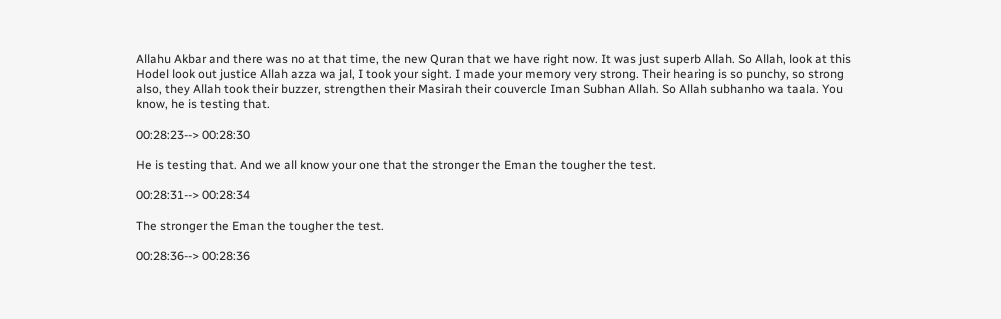Allahu Akbar and there was no at that time, the new Quran that we have right now. It was just superb Allah. So Allah, look at this Hodel look out justice Allah azza wa jal, I took your sight. I made your memory very strong. Their hearing is so punchy, so strong also, they Allah took their buzzer, strengthen their Masirah their couvercle Iman Subhan Allah. So Allah subhanho wa taala. You know, he is testing that.

00:28:23--> 00:28:30

He is testing that. And we all know your one that the stronger the Eman the tougher the test.

00:28:31--> 00:28:34

The stronger the Eman the tougher the test.

00:28:36--> 00:28:36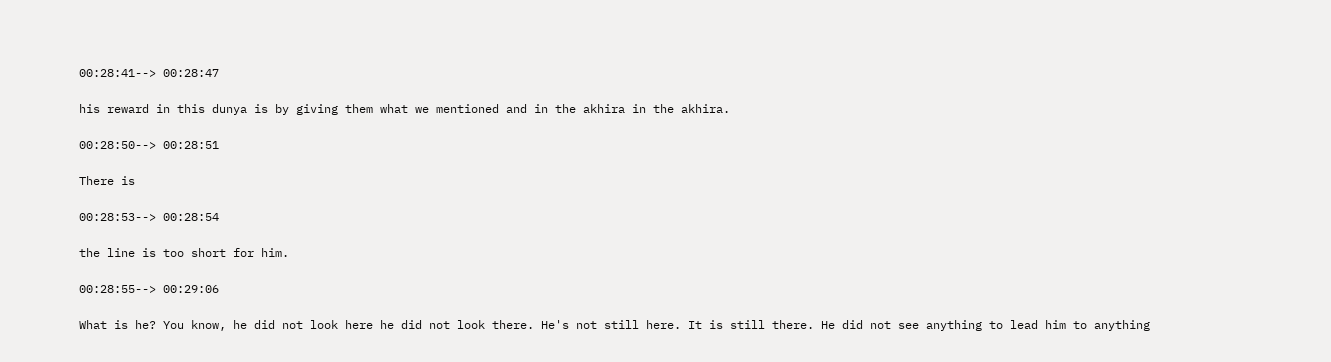00:28:41--> 00:28:47

his reward in this dunya is by giving them what we mentioned and in the akhira in the akhira.

00:28:50--> 00:28:51

There is

00:28:53--> 00:28:54

the line is too short for him.

00:28:55--> 00:29:06

What is he? You know, he did not look here he did not look there. He's not still here. It is still there. He did not see anything to lead him to anything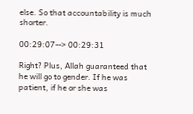else. So that accountability is much shorter.

00:29:07--> 00:29:31

Right? Plus, Allah guaranteed that he will go to gender. If he was patient, if he or she was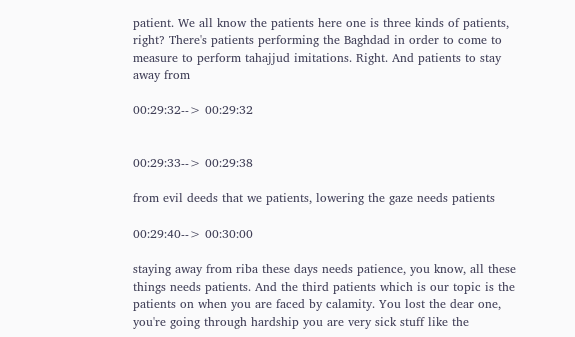patient. We all know the patients here one is three kinds of patients, right? There's patients performing the Baghdad in order to come to measure to perform tahajjud imitations. Right. And patients to stay away from

00:29:32--> 00:29:32


00:29:33--> 00:29:38

from evil deeds that we patients, lowering the gaze needs patients

00:29:40--> 00:30:00

staying away from riba these days needs patience, you know, all these things needs patients. And the third patients which is our topic is the patients on when you are faced by calamity. You lost the dear one, you're going through hardship you are very sick stuff like the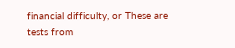financial difficulty, or These are tests from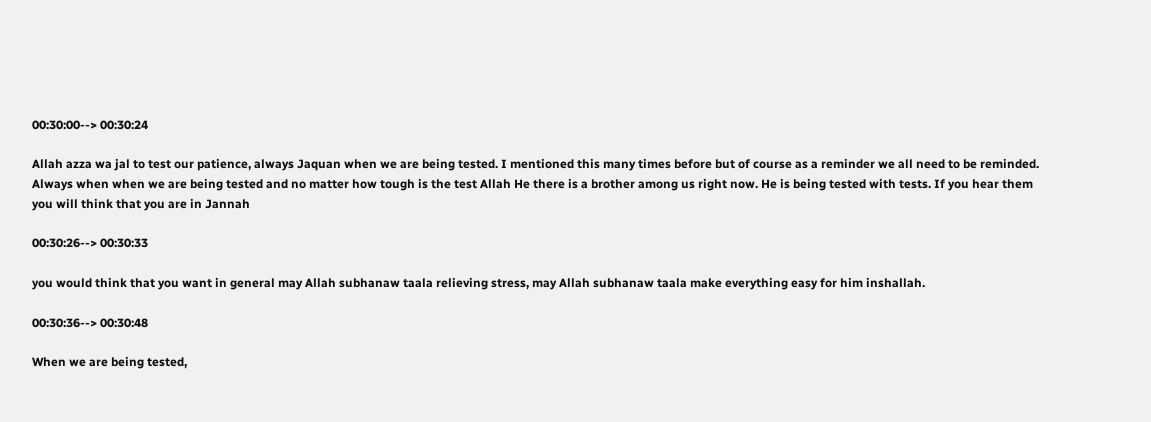00:30:00--> 00:30:24

Allah azza wa jal to test our patience, always Jaquan when we are being tested. I mentioned this many times before but of course as a reminder we all need to be reminded. Always when when we are being tested and no matter how tough is the test Allah He there is a brother among us right now. He is being tested with tests. If you hear them you will think that you are in Jannah

00:30:26--> 00:30:33

you would think that you want in general may Allah subhanaw taala relieving stress, may Allah subhanaw taala make everything easy for him inshallah.

00:30:36--> 00:30:48

When we are being tested,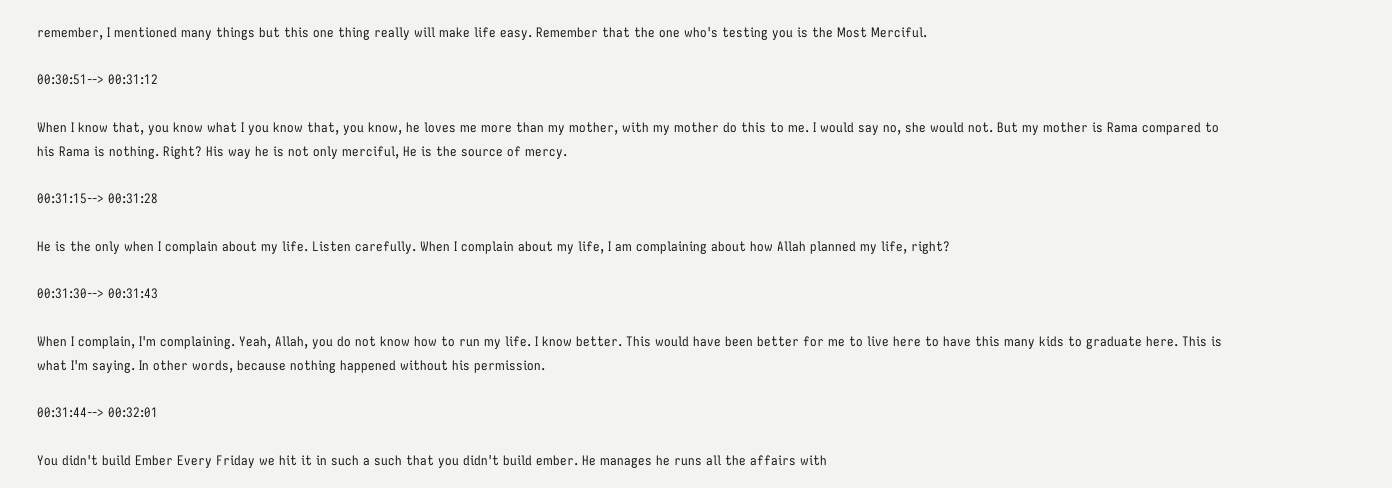remember, I mentioned many things but this one thing really will make life easy. Remember that the one who's testing you is the Most Merciful.

00:30:51--> 00:31:12

When I know that, you know what I you know that, you know, he loves me more than my mother, with my mother do this to me. I would say no, she would not. But my mother is Rama compared to his Rama is nothing. Right? His way he is not only merciful, He is the source of mercy.

00:31:15--> 00:31:28

He is the only when I complain about my life. Listen carefully. When I complain about my life, I am complaining about how Allah planned my life, right?

00:31:30--> 00:31:43

When I complain, I'm complaining. Yeah, Allah, you do not know how to run my life. I know better. This would have been better for me to live here to have this many kids to graduate here. This is what I'm saying. In other words, because nothing happened without his permission.

00:31:44--> 00:32:01

You didn't build Ember Every Friday we hit it in such a such that you didn't build ember. He manages he runs all the affairs with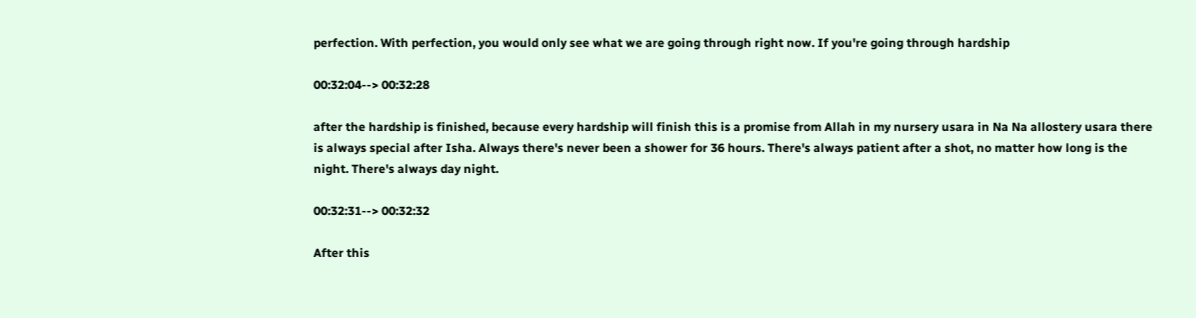perfection. With perfection, you would only see what we are going through right now. If you're going through hardship

00:32:04--> 00:32:28

after the hardship is finished, because every hardship will finish this is a promise from Allah in my nursery usara in Na Na allostery usara there is always special after Isha. Always there's never been a shower for 36 hours. There's always patient after a shot, no matter how long is the night. There's always day night.

00:32:31--> 00:32:32

After this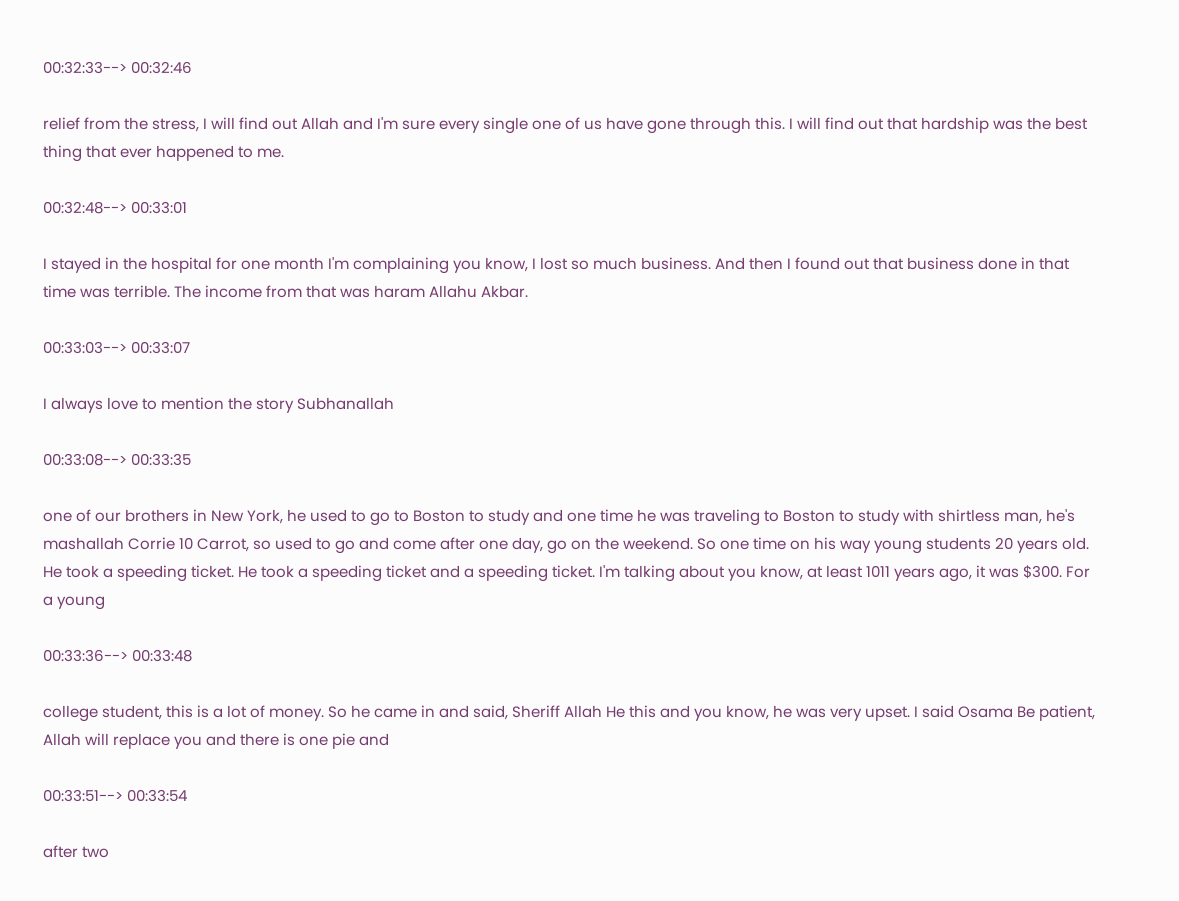00:32:33--> 00:32:46

relief from the stress, I will find out Allah and I'm sure every single one of us have gone through this. I will find out that hardship was the best thing that ever happened to me.

00:32:48--> 00:33:01

I stayed in the hospital for one month I'm complaining you know, I lost so much business. And then I found out that business done in that time was terrible. The income from that was haram Allahu Akbar.

00:33:03--> 00:33:07

I always love to mention the story Subhanallah

00:33:08--> 00:33:35

one of our brothers in New York, he used to go to Boston to study and one time he was traveling to Boston to study with shirtless man, he's mashallah Corrie 10 Carrot, so used to go and come after one day, go on the weekend. So one time on his way young students 20 years old. He took a speeding ticket. He took a speeding ticket and a speeding ticket. I'm talking about you know, at least 1011 years ago, it was $300. For a young

00:33:36--> 00:33:48

college student, this is a lot of money. So he came in and said, Sheriff Allah He this and you know, he was very upset. I said Osama Be patient, Allah will replace you and there is one pie and

00:33:51--> 00:33:54

after two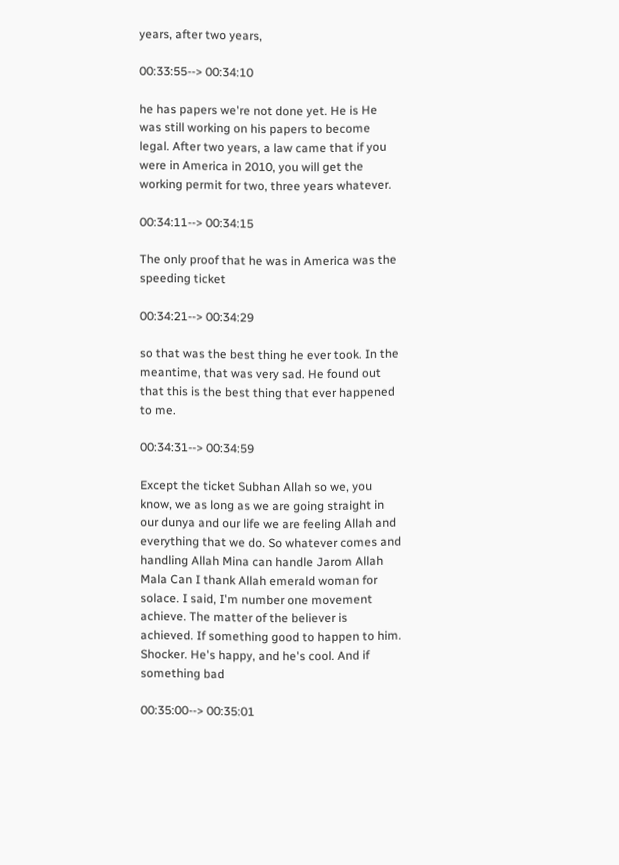years, after two years,

00:33:55--> 00:34:10

he has papers we're not done yet. He is He was still working on his papers to become legal. After two years, a law came that if you were in America in 2010, you will get the working permit for two, three years whatever.

00:34:11--> 00:34:15

The only proof that he was in America was the speeding ticket

00:34:21--> 00:34:29

so that was the best thing he ever took. In the meantime, that was very sad. He found out that this is the best thing that ever happened to me.

00:34:31--> 00:34:59

Except the ticket Subhan Allah so we, you know, we as long as we are going straight in our dunya and our life we are feeling Allah and everything that we do. So whatever comes and handling Allah Mina can handle Jarom Allah Mala Can I thank Allah emerald woman for solace. I said, I'm number one movement achieve. The matter of the believer is achieved. If something good to happen to him. Shocker. He's happy, and he's cool. And if something bad

00:35:00--> 00:35:01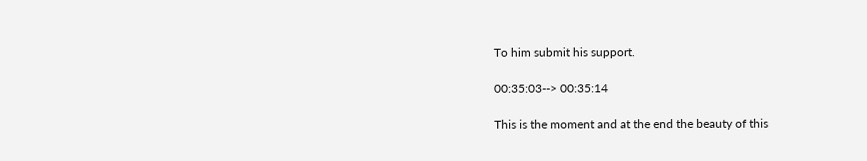To him submit his support.

00:35:03--> 00:35:14

This is the moment and at the end the beauty of this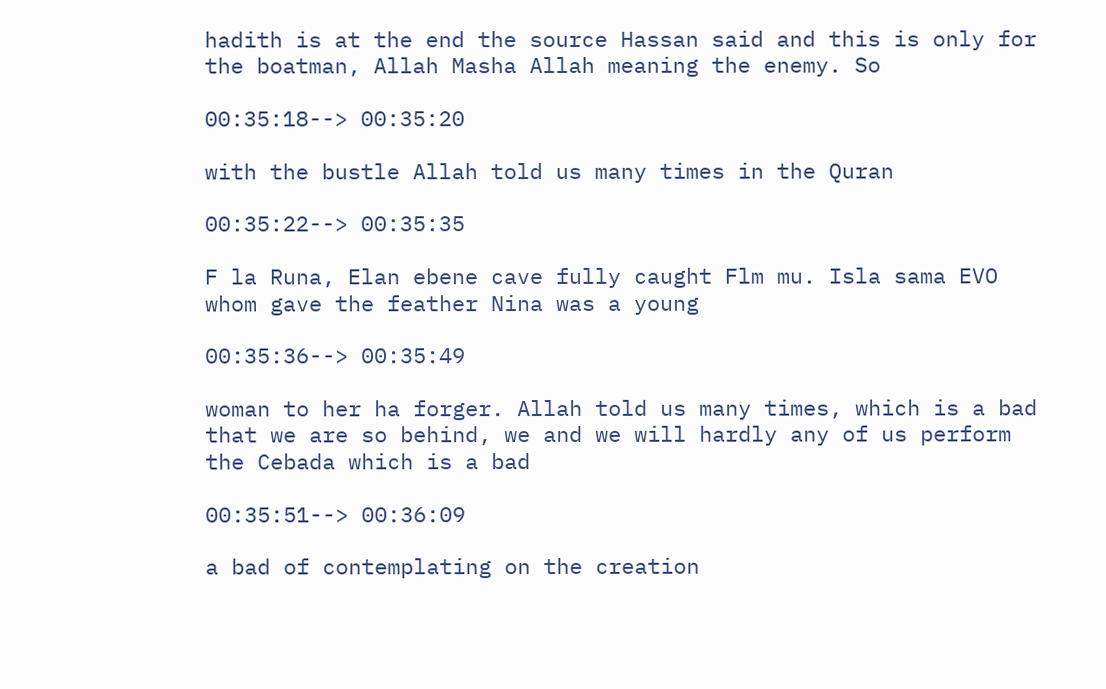hadith is at the end the source Hassan said and this is only for the boatman, Allah Masha Allah meaning the enemy. So

00:35:18--> 00:35:20

with the bustle Allah told us many times in the Quran

00:35:22--> 00:35:35

F la Runa, Elan ebene cave fully caught Flm mu. Isla sama EVO whom gave the feather Nina was a young

00:35:36--> 00:35:49

woman to her ha forger. Allah told us many times, which is a bad that we are so behind, we and we will hardly any of us perform the Cebada which is a bad

00:35:51--> 00:36:09

a bad of contemplating on the creation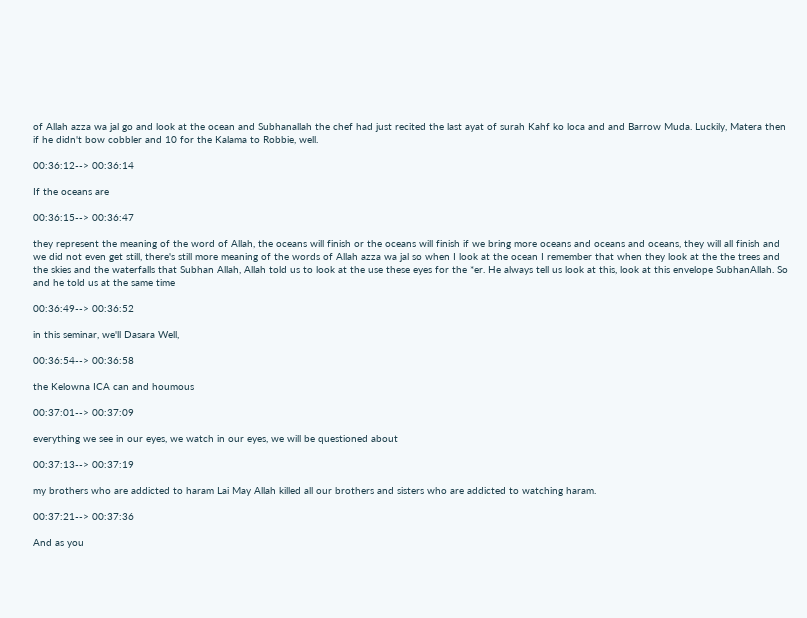of Allah azza wa jal go and look at the ocean and Subhanallah the chef had just recited the last ayat of surah Kahf ko loca and and Barrow Muda. Luckily, Matera then if he didn't bow cobbler and 10 for the Kalama to Robbie, well.

00:36:12--> 00:36:14

If the oceans are

00:36:15--> 00:36:47

they represent the meaning of the word of Allah, the oceans will finish or the oceans will finish if we bring more oceans and oceans and oceans, they will all finish and we did not even get still, there's still more meaning of the words of Allah azza wa jal so when I look at the ocean I remember that when they look at the the trees and the skies and the waterfalls that Subhan Allah, Allah told us to look at the use these eyes for the *er. He always tell us look at this, look at this envelope SubhanAllah. So and he told us at the same time

00:36:49--> 00:36:52

in this seminar, we'll Dasara Well,

00:36:54--> 00:36:58

the Kelowna ICA can and houmous

00:37:01--> 00:37:09

everything we see in our eyes, we watch in our eyes, we will be questioned about

00:37:13--> 00:37:19

my brothers who are addicted to haram Lai May Allah killed all our brothers and sisters who are addicted to watching haram.

00:37:21--> 00:37:36

And as you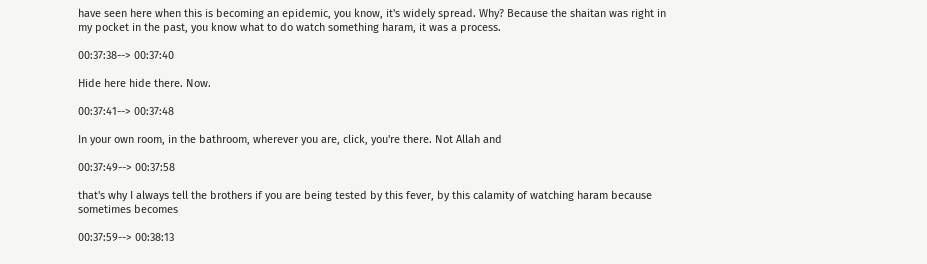have seen here when this is becoming an epidemic, you know, it's widely spread. Why? Because the shaitan was right in my pocket in the past, you know what to do watch something haram, it was a process.

00:37:38--> 00:37:40

Hide here hide there. Now.

00:37:41--> 00:37:48

In your own room, in the bathroom, wherever you are, click, you're there. Not Allah and

00:37:49--> 00:37:58

that's why I always tell the brothers if you are being tested by this fever, by this calamity of watching haram because sometimes becomes

00:37:59--> 00:38:13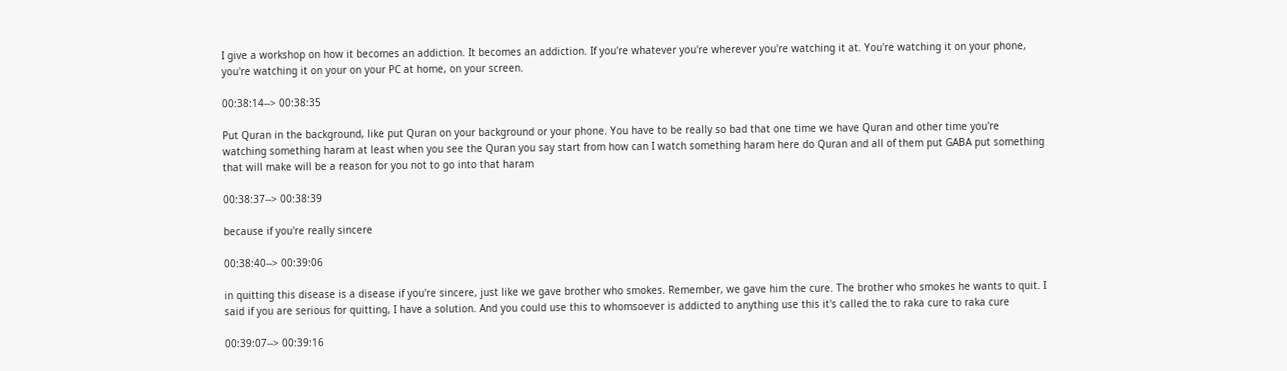I give a workshop on how it becomes an addiction. It becomes an addiction. If you're whatever you're wherever you're watching it at. You're watching it on your phone, you're watching it on your on your PC at home, on your screen.

00:38:14--> 00:38:35

Put Quran in the background, like put Quran on your background or your phone. You have to be really so bad that one time we have Quran and other time you're watching something haram at least when you see the Quran you say start from how can I watch something haram here do Quran and all of them put GABA put something that will make will be a reason for you not to go into that haram

00:38:37--> 00:38:39

because if you're really sincere

00:38:40--> 00:39:06

in quitting this disease is a disease if you're sincere, just like we gave brother who smokes. Remember, we gave him the cure. The brother who smokes he wants to quit. I said if you are serious for quitting, I have a solution. And you could use this to whomsoever is addicted to anything use this it's called the to raka cure to raka cure

00:39:07--> 00:39:16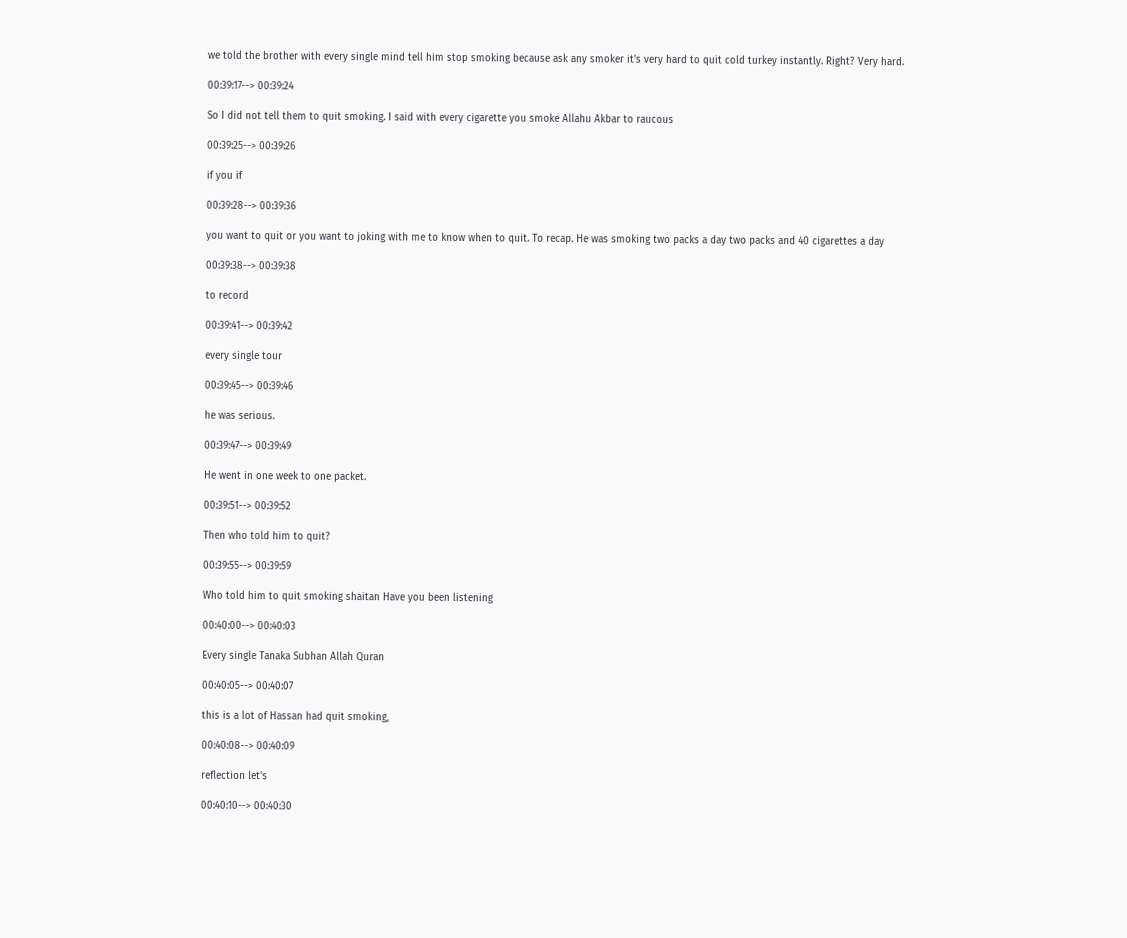we told the brother with every single mind tell him stop smoking because ask any smoker it's very hard to quit cold turkey instantly. Right? Very hard.

00:39:17--> 00:39:24

So I did not tell them to quit smoking. I said with every cigarette you smoke Allahu Akbar to raucous

00:39:25--> 00:39:26

if you if

00:39:28--> 00:39:36

you want to quit or you want to joking with me to know when to quit. To recap. He was smoking two packs a day two packs and 40 cigarettes a day

00:39:38--> 00:39:38

to record

00:39:41--> 00:39:42

every single tour

00:39:45--> 00:39:46

he was serious.

00:39:47--> 00:39:49

He went in one week to one packet.

00:39:51--> 00:39:52

Then who told him to quit?

00:39:55--> 00:39:59

Who told him to quit smoking shaitan Have you been listening

00:40:00--> 00:40:03

Every single Tanaka Subhan Allah Quran

00:40:05--> 00:40:07

this is a lot of Hassan had quit smoking,

00:40:08--> 00:40:09

reflection let's

00:40:10--> 00:40:30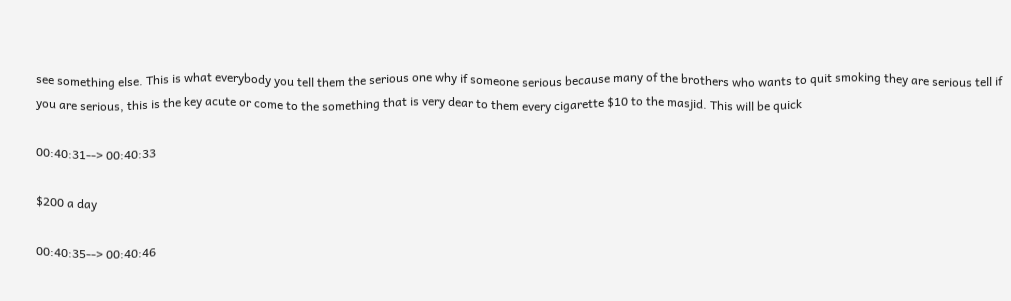see something else. This is what everybody you tell them the serious one why if someone serious because many of the brothers who wants to quit smoking they are serious tell if you are serious, this is the key acute or come to the something that is very dear to them every cigarette $10 to the masjid. This will be quick

00:40:31--> 00:40:33

$200 a day

00:40:35--> 00:40:46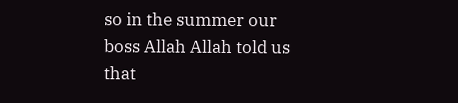so in the summer our boss Allah Allah told us that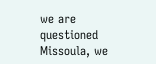we are questioned Missoula, we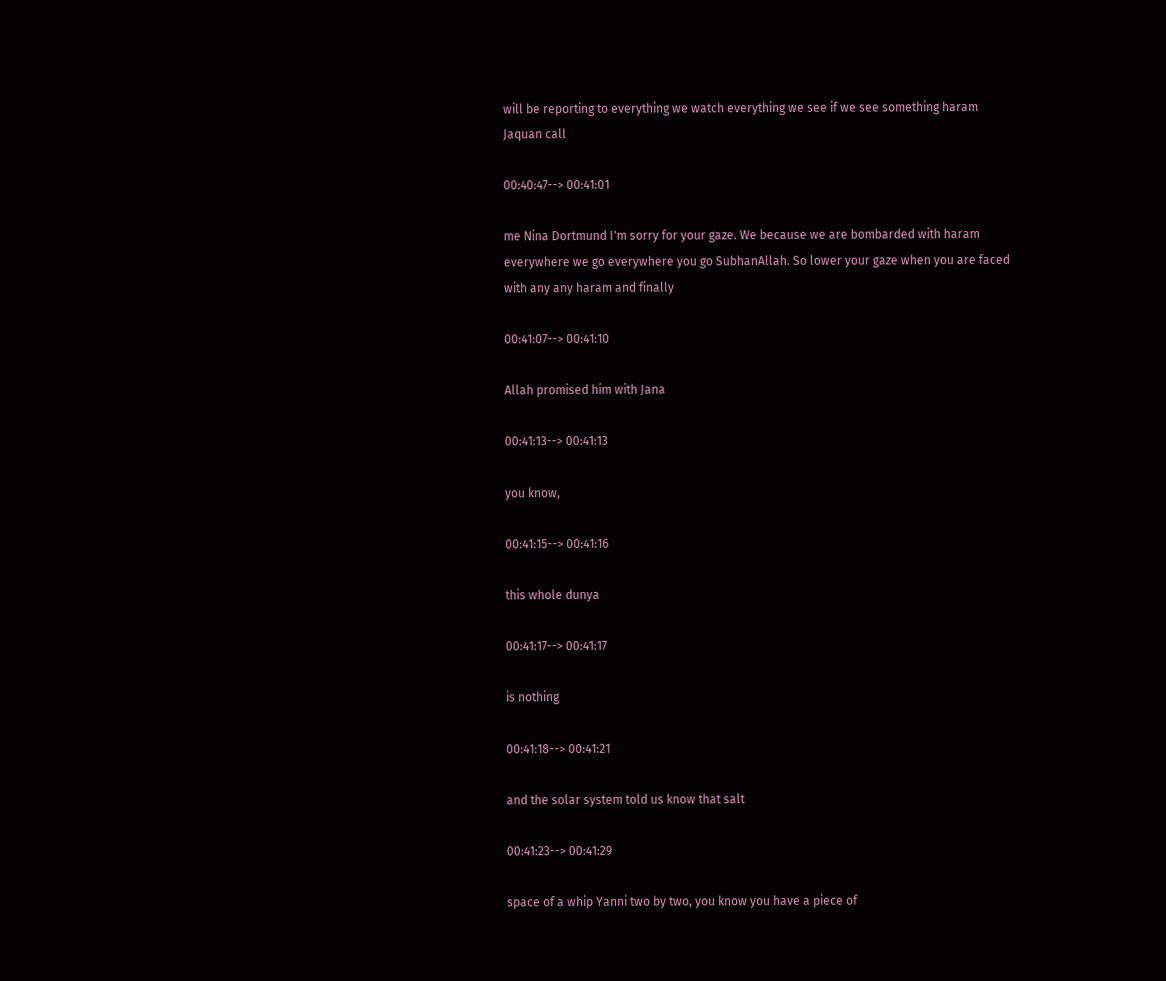will be reporting to everything we watch everything we see if we see something haram Jaquan call

00:40:47--> 00:41:01

me Nina Dortmund I'm sorry for your gaze. We because we are bombarded with haram everywhere we go everywhere you go SubhanAllah. So lower your gaze when you are faced with any any haram and finally

00:41:07--> 00:41:10

Allah promised him with Jana

00:41:13--> 00:41:13

you know,

00:41:15--> 00:41:16

this whole dunya

00:41:17--> 00:41:17

is nothing

00:41:18--> 00:41:21

and the solar system told us know that salt

00:41:23--> 00:41:29

space of a whip Yanni two by two, you know you have a piece of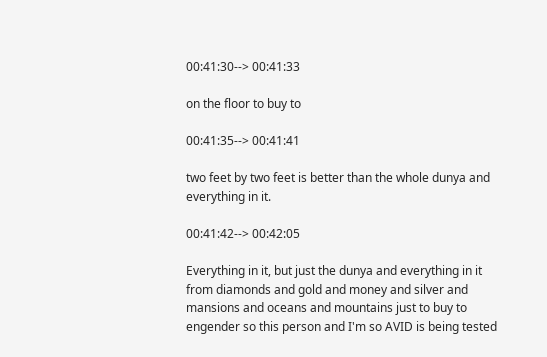00:41:30--> 00:41:33

on the floor to buy to

00:41:35--> 00:41:41

two feet by two feet is better than the whole dunya and everything in it.

00:41:42--> 00:42:05

Everything in it, but just the dunya and everything in it from diamonds and gold and money and silver and mansions and oceans and mountains just to buy to engender so this person and I'm so AVID is being tested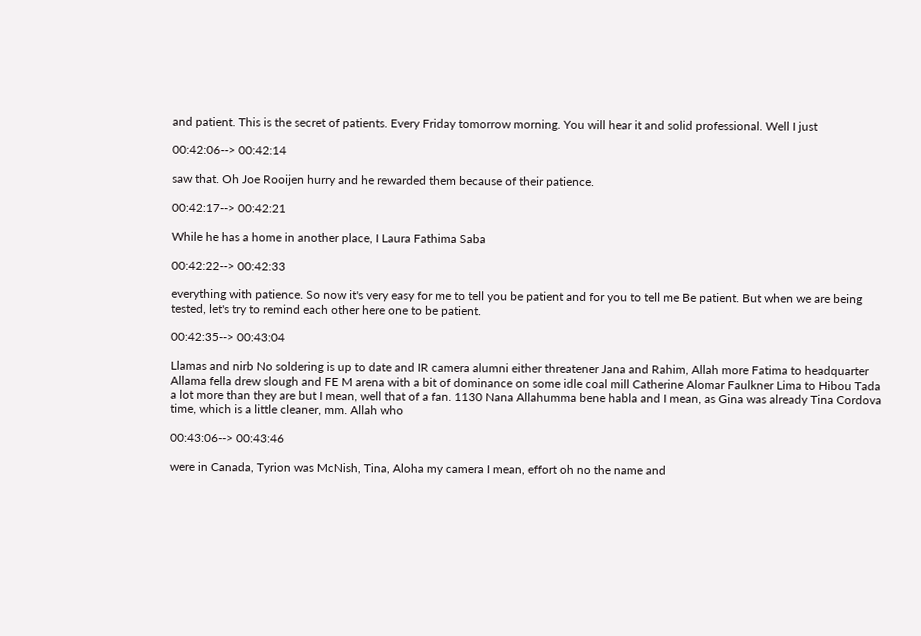and patient. This is the secret of patients. Every Friday tomorrow morning. You will hear it and solid professional. Well I just

00:42:06--> 00:42:14

saw that. Oh Joe Rooijen hurry and he rewarded them because of their patience.

00:42:17--> 00:42:21

While he has a home in another place, I Laura Fathima Saba

00:42:22--> 00:42:33

everything with patience. So now it's very easy for me to tell you be patient and for you to tell me Be patient. But when we are being tested, let's try to remind each other here one to be patient.

00:42:35--> 00:43:04

Llamas and nirb No soldering is up to date and IR camera alumni either threatener Jana and Rahim, Allah more Fatima to headquarter Allama fella drew slough and FE M arena with a bit of dominance on some idle coal mill Catherine Alomar Faulkner Lima to Hibou Tada a lot more than they are but I mean, well that of a fan. 1130 Nana Allahumma bene habla and I mean, as Gina was already Tina Cordova time, which is a little cleaner, mm. Allah who

00:43:06--> 00:43:46

were in Canada, Tyrion was McNish, Tina, Aloha my camera I mean, effort oh no the name and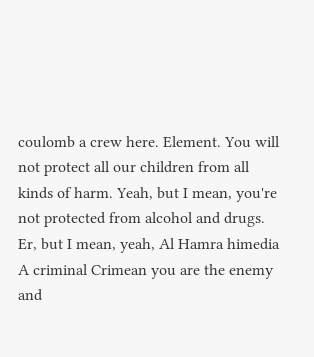coulomb a crew here. Element. You will not protect all our children from all kinds of harm. Yeah, but I mean, you're not protected from alcohol and drugs. Er, but I mean, yeah, Al Hamra himedia A criminal Crimean you are the enemy and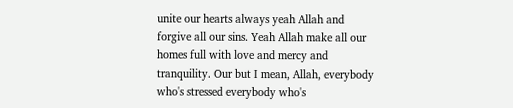unite our hearts always yeah Allah and forgive all our sins. Yeah Allah make all our homes full with love and mercy and tranquility. Our but I mean, Allah, everybody who's stressed everybody who's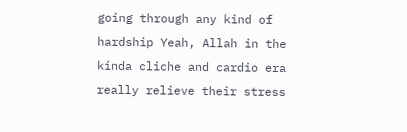going through any kind of hardship Yeah, Allah in the kinda cliche and cardio era really relieve their stress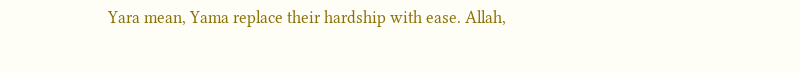Yara mean, Yama replace their hardship with ease. Allah,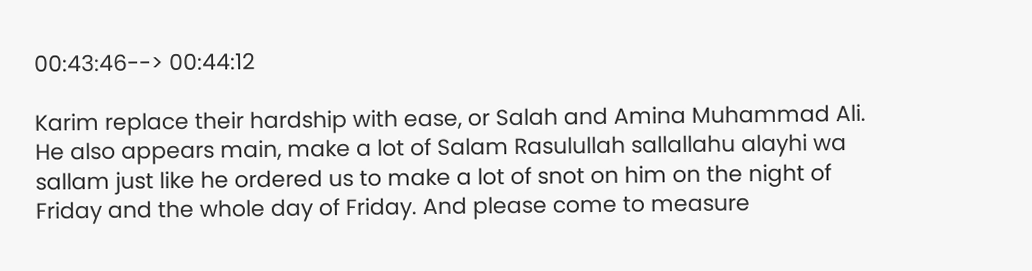00:43:46--> 00:44:12

Karim replace their hardship with ease, or Salah and Amina Muhammad Ali. He also appears main, make a lot of Salam Rasulullah sallallahu alayhi wa sallam just like he ordered us to make a lot of snot on him on the night of Friday and the whole day of Friday. And please come to measure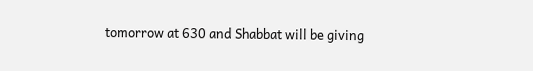tomorrow at 630 and Shabbat will be giving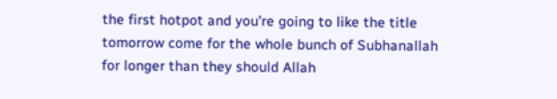the first hotpot and you're going to like the title tomorrow come for the whole bunch of Subhanallah for longer than they should Allah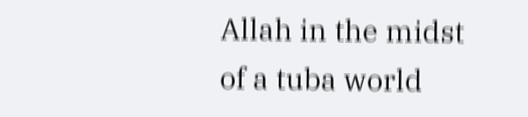Allah in the midst of a tuba world